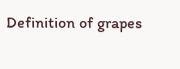Definition of grapes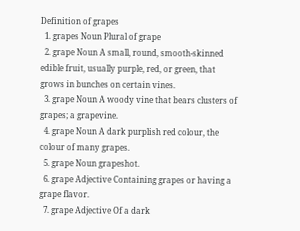Definition of grapes
  1. grapes Noun Plural of grape
  2. grape Noun A small, round, smooth-skinned edible fruit, usually purple, red, or green, that grows in bunches on certain vines.
  3. grape Noun A woody vine that bears clusters of grapes; a grapevine.
  4. grape Noun A dark purplish red colour, the colour of many grapes.
  5. grape Noun grapeshot.
  6. grape Adjective Containing grapes or having a grape flavor.
  7. grape Adjective Of a dark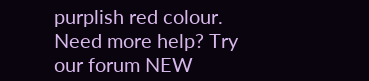purplish red colour.
Need more help? Try our forum NEW